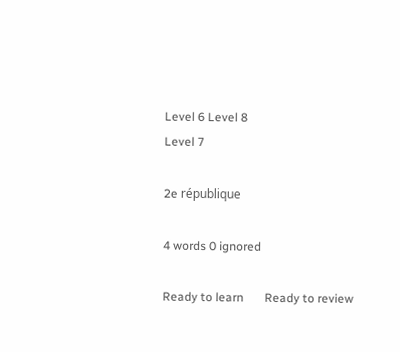Level 6 Level 8
Level 7

2e république

4 words 0 ignored

Ready to learn       Ready to review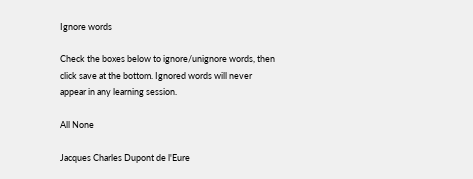Ignore words

Check the boxes below to ignore/unignore words, then click save at the bottom. Ignored words will never appear in any learning session.

All None

Jacques Charles Dupont de l'Eure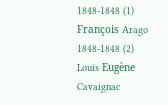1848-1848 (1)
François Arago
1848-1848 (2)
Louis Eugène Cavaignac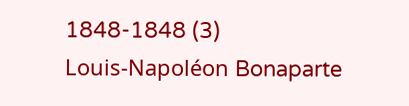1848-1848 (3)
Louis-Napoléon Bonaparte